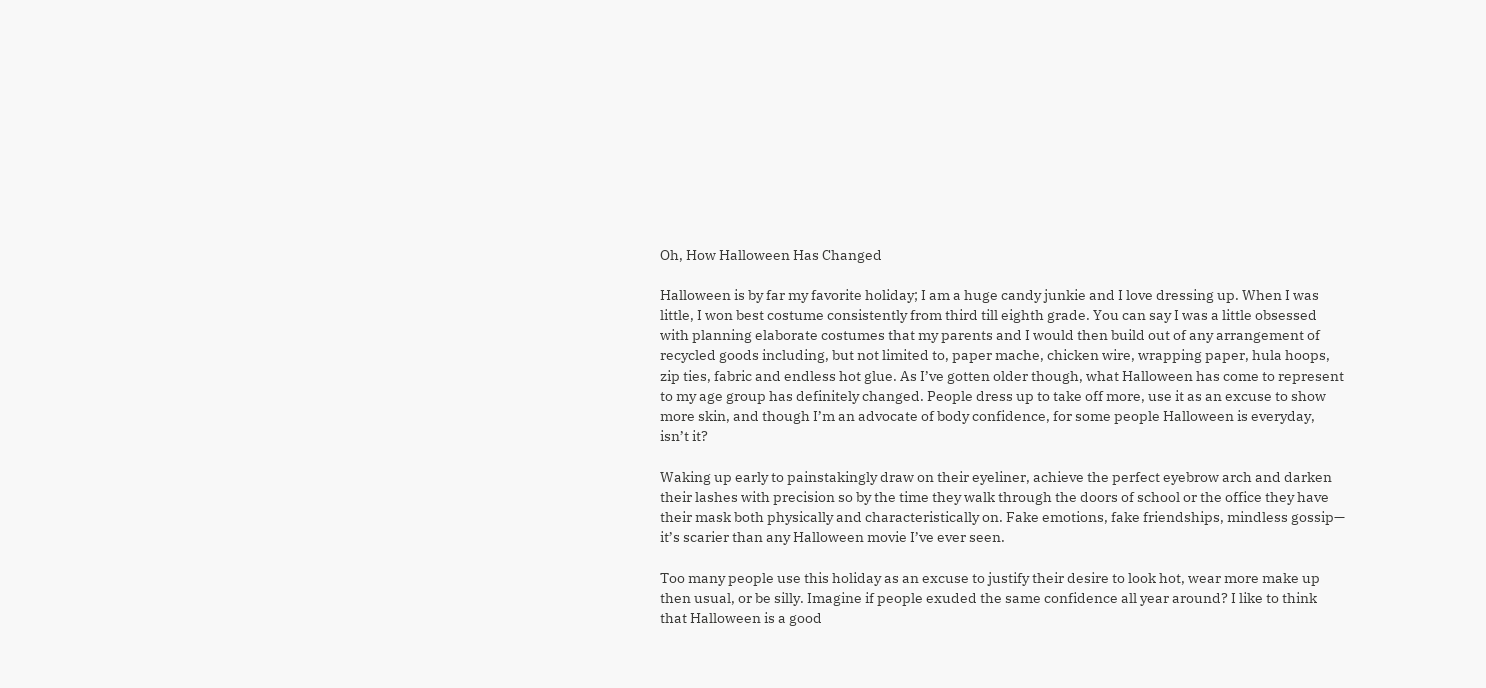Oh, How Halloween Has Changed

Halloween is by far my favorite holiday; I am a huge candy junkie and I love dressing up. When I was little, I won best costume consistently from third till eighth grade. You can say I was a little obsessed with planning elaborate costumes that my parents and I would then build out of any arrangement of recycled goods including, but not limited to, paper mache, chicken wire, wrapping paper, hula hoops, zip ties, fabric and endless hot glue. As I’ve gotten older though, what Halloween has come to represent to my age group has definitely changed. People dress up to take off more, use it as an excuse to show more skin, and though I’m an advocate of body confidence, for some people Halloween is everyday, isn’t it?

Waking up early to painstakingly draw on their eyeliner, achieve the perfect eyebrow arch and darken their lashes with precision so by the time they walk through the doors of school or the office they have their mask both physically and characteristically on. Fake emotions, fake friendships, mindless gossip— it’s scarier than any Halloween movie I’ve ever seen.

Too many people use this holiday as an excuse to justify their desire to look hot, wear more make up then usual, or be silly. Imagine if people exuded the same confidence all year around? I like to think that Halloween is a good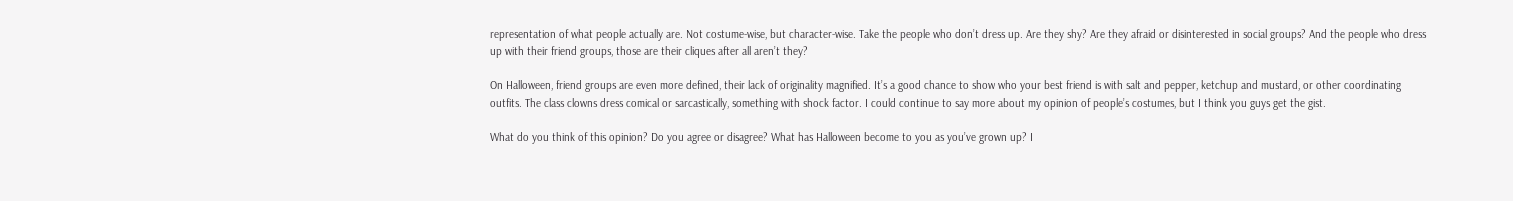representation of what people actually are. Not costume-wise, but character-wise. Take the people who don’t dress up. Are they shy? Are they afraid or disinterested in social groups? And the people who dress up with their friend groups, those are their cliques after all aren’t they?

On Halloween, friend groups are even more defined, their lack of originality magnified. It’s a good chance to show who your best friend is with salt and pepper, ketchup and mustard, or other coordinating outfits. The class clowns dress comical or sarcastically, something with shock factor. I could continue to say more about my opinion of people’s costumes, but I think you guys get the gist.

What do you think of this opinion? Do you agree or disagree? What has Halloween become to you as you’ve grown up? I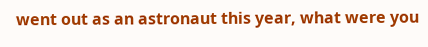went out as an astronaut this year, what were you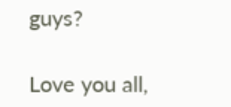guys?

Love you all,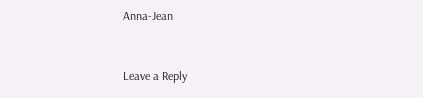Anna-Jean


Leave a Reply